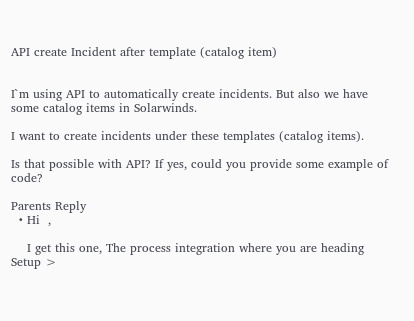API create Incident after template (catalog item)


I`m using API to automatically create incidents. But also we have some catalog items in Solarwinds.

I want to create incidents under these templates (catalog items).

Is that possible with API? If yes, could you provide some example of code?

Parents Reply
  • Hi  ,

    I get this one, The process integration where you are heading Setup >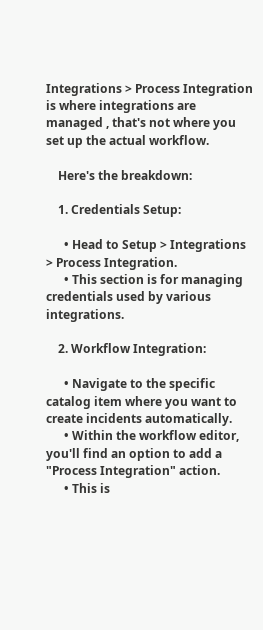Integrations > Process Integration is where integrations are managed , that's not where you set up the actual workflow.

    Here's the breakdown:

    1. Credentials Setup:

      • Head to Setup > Integrations > Process Integration.
      • This section is for managing credentials used by various integrations.

    2. Workflow Integration:

      • Navigate to the specific catalog item where you want to create incidents automatically.
      • Within the workflow editor, you'll find an option to add a "Process Integration" action.
      • This is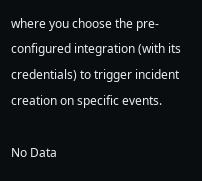where you choose the pre-configured integration (with its credentials) to trigger incident creation on specific events.

No Data